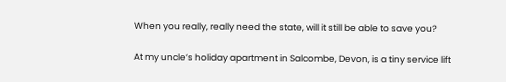When you really, really need the state, will it still be able to save you?

At my uncle’s holiday apartment in Salcombe, Devon, is a tiny service lift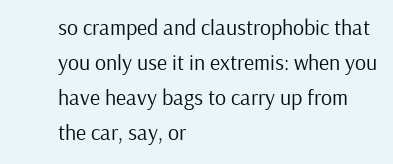so cramped and claustrophobic that you only use it in extremis: when you have heavy bags to carry up from the car, say, or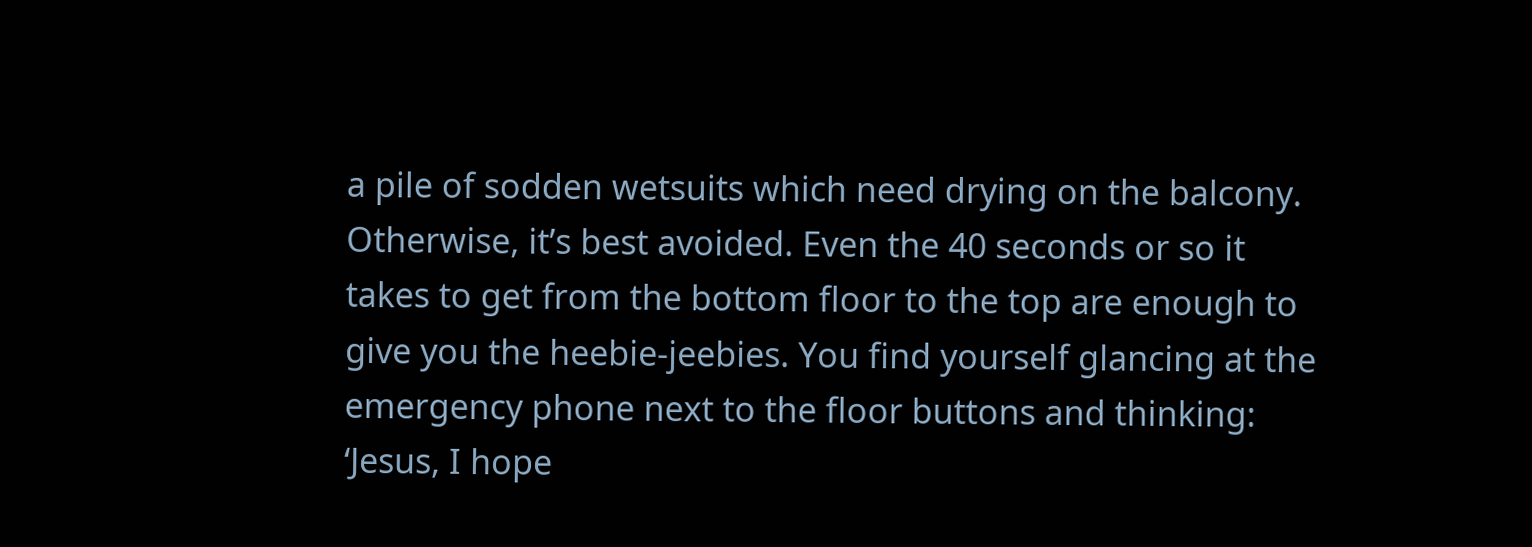a pile of sodden wetsuits which need drying on the balcony. Otherwise, it’s best avoided. Even the 40 seconds or so it takes to get from the bottom floor to the top are enough to give you the heebie-jeebies. You find yourself glancing at the emergency phone next to the floor buttons and thinking: ‘Jesus, I hope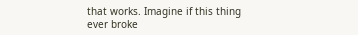that works. Imagine if this thing ever broke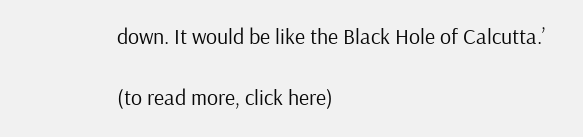down. It would be like the Black Hole of Calcutta.’

(to read more, click here)